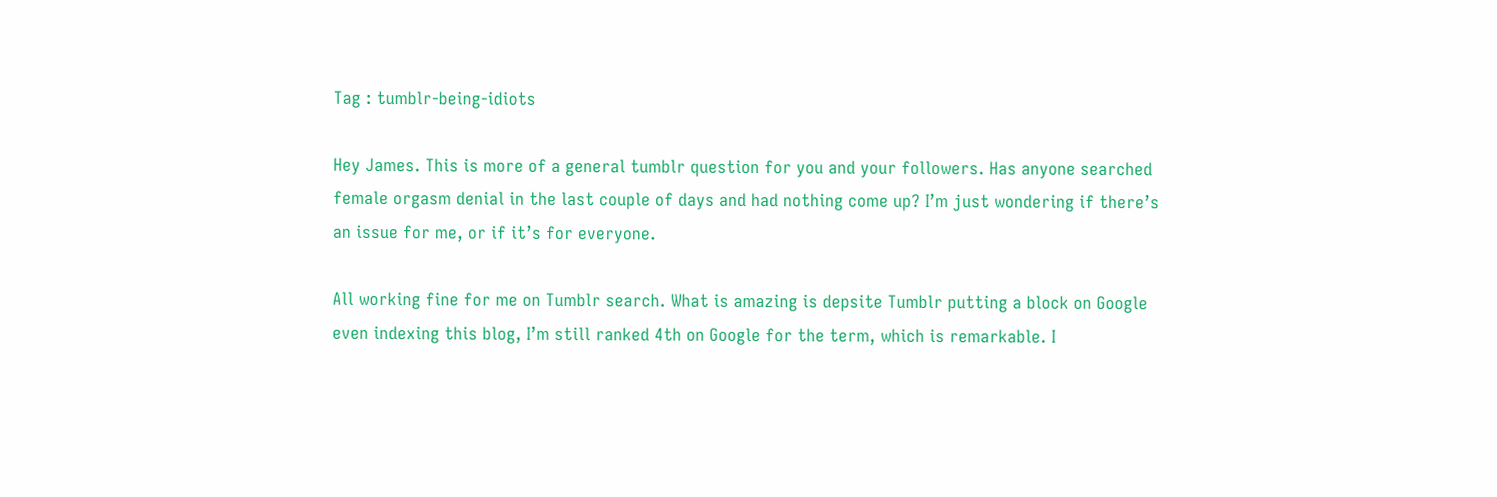Tag : tumblr-being-idiots

Hey James. This is more of a general tumblr question for you and your followers. Has anyone searched female orgasm denial in the last couple of days and had nothing come up? I’m just wondering if there’s an issue for me, or if it’s for everyone.

All working fine for me on Tumblr search. What is amazing is depsite Tumblr putting a block on Google even indexing this blog, I’m still ranked 4th on Google for the term, which is remarkable. I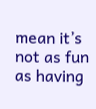mean it’s not as fun as having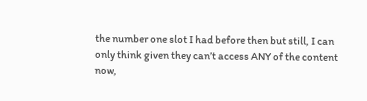the number one slot I had before then but still, I can only think given they can’t access ANY of the content now,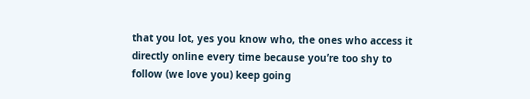that you lot, yes you know who, the ones who access it directly online every time because you’re too shy to follow (we love you) keep going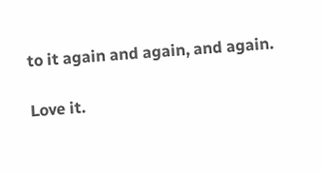to it again and again, and again.

Love it.